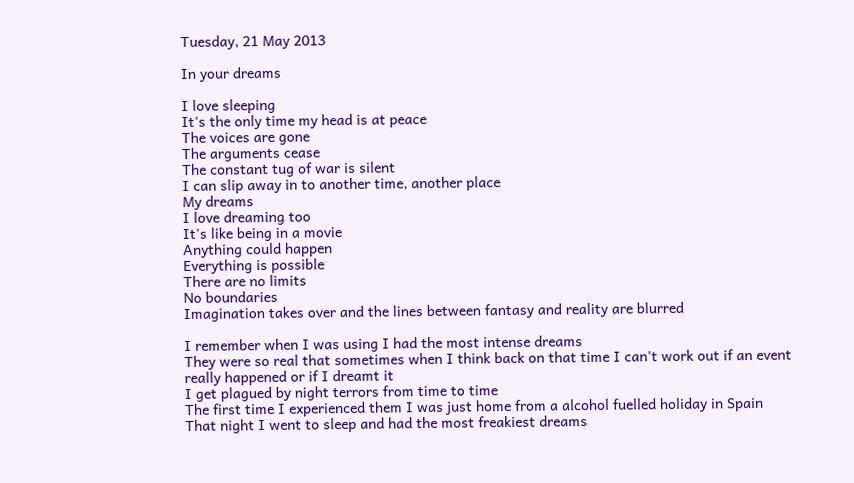Tuesday, 21 May 2013

In your dreams

I love sleeping
It's the only time my head is at peace
The voices are gone
The arguments cease
The constant tug of war is silent
I can slip away in to another time, another place
My dreams
I love dreaming too
It's like being in a movie
Anything could happen
Everything is possible
There are no limits
No boundaries
Imagination takes over and the lines between fantasy and reality are blurred

I remember when I was using I had the most intense dreams
They were so real that sometimes when I think back on that time I can't work out if an event really happened or if I dreamt it
I get plagued by night terrors from time to time
The first time I experienced them I was just home from a alcohol fuelled holiday in Spain
That night I went to sleep and had the most freakiest dreams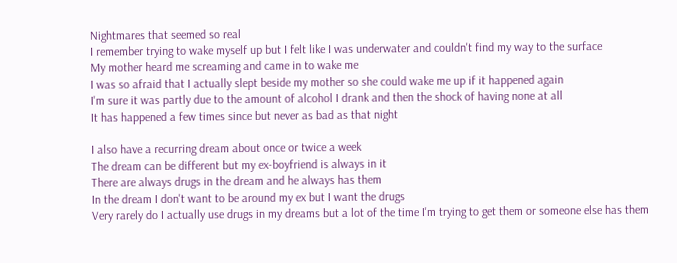Nightmares that seemed so real
I remember trying to wake myself up but I felt like I was underwater and couldn't find my way to the surface
My mother heard me screaming and came in to wake me
I was so afraid that I actually slept beside my mother so she could wake me up if it happened again
I'm sure it was partly due to the amount of alcohol I drank and then the shock of having none at all
It has happened a few times since but never as bad as that night

I also have a recurring dream about once or twice a week
The dream can be different but my ex-boyfriend is always in it
There are always drugs in the dream and he always has them
In the dream I don't want to be around my ex but I want the drugs
Very rarely do I actually use drugs in my dreams but a lot of the time I'm trying to get them or someone else has them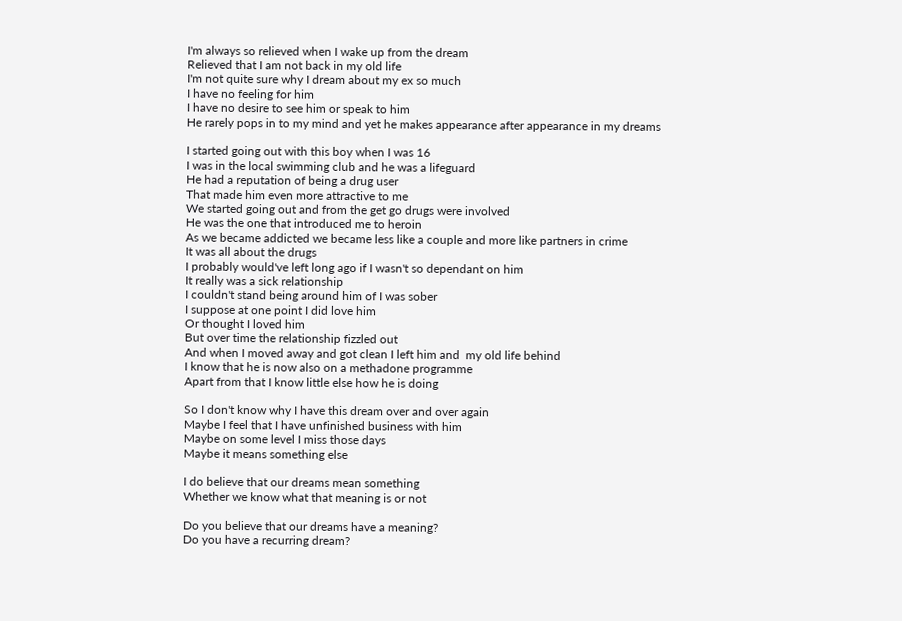I'm always so relieved when I wake up from the dream
Relieved that I am not back in my old life
I'm not quite sure why I dream about my ex so much
I have no feeling for him
I have no desire to see him or speak to him
He rarely pops in to my mind and yet he makes appearance after appearance in my dreams

I started going out with this boy when I was 16
I was in the local swimming club and he was a lifeguard
He had a reputation of being a drug user
That made him even more attractive to me
We started going out and from the get go drugs were involved
He was the one that introduced me to heroin
As we became addicted we became less like a couple and more like partners in crime
It was all about the drugs
I probably would've left long ago if I wasn't so dependant on him
It really was a sick relationship
I couldn't stand being around him of I was sober
I suppose at one point I did love him
Or thought I loved him
But over time the relationship fizzled out
And when I moved away and got clean I left him and  my old life behind
I know that he is now also on a methadone programme
Apart from that I know little else how he is doing

So I don't know why I have this dream over and over again
Maybe I feel that I have unfinished business with him
Maybe on some level I miss those days
Maybe it means something else

I do believe that our dreams mean something
Whether we know what that meaning is or not

Do you believe that our dreams have a meaning?
Do you have a recurring dream?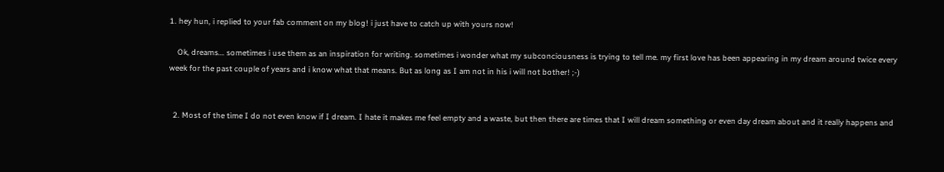1. hey hun, i replied to your fab comment on my blog! i just have to catch up with yours now!

    Ok, dreams... sometimes i use them as an inspiration for writing. sometimes i wonder what my subconciousness is trying to tell me. my first love has been appearing in my dream around twice every week for the past couple of years and i know what that means. But as long as I am not in his i will not bother! ;-)


  2. Most of the time I do not even know if I dream. I hate it makes me feel empty and a waste, but then there are times that I will dream something or even day dream about and it really happens and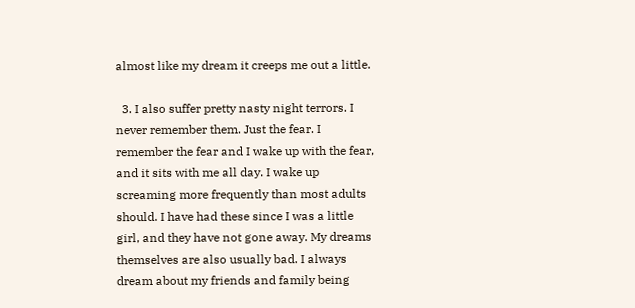almost like my dream it creeps me out a little.

  3. I also suffer pretty nasty night terrors. I never remember them. Just the fear. I remember the fear and I wake up with the fear, and it sits with me all day. I wake up screaming more frequently than most adults should. I have had these since I was a little girl, and they have not gone away. My dreams themselves are also usually bad. I always dream about my friends and family being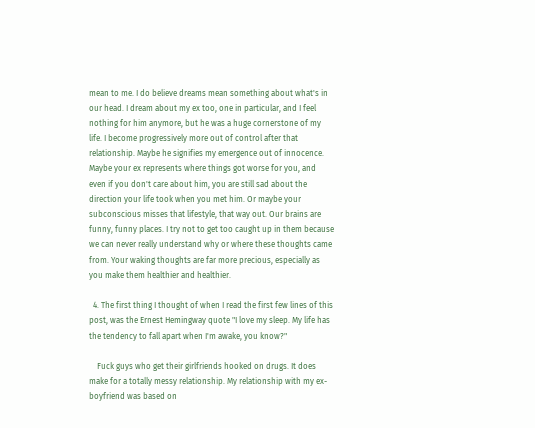mean to me. I do believe dreams mean something about what's in our head. I dream about my ex too, one in particular, and I feel nothing for him anymore, but he was a huge cornerstone of my life. I become progressively more out of control after that relationship. Maybe he signifies my emergence out of innocence. Maybe your ex represents where things got worse for you, and even if you don't care about him, you are still sad about the direction your life took when you met him. Or maybe your subconscious misses that lifestyle, that way out. Our brains are funny, funny places. I try not to get too caught up in them because we can never really understand why or where these thoughts came from. Your waking thoughts are far more precious, especially as you make them healthier and healthier.

  4. The first thing I thought of when I read the first few lines of this post, was the Ernest Hemingway quote "I love my sleep. My life has the tendency to fall apart when I'm awake, you know?"

    Fuck guys who get their girlfriends hooked on drugs. It does make for a totally messy relationship. My relationship with my ex-boyfriend was based on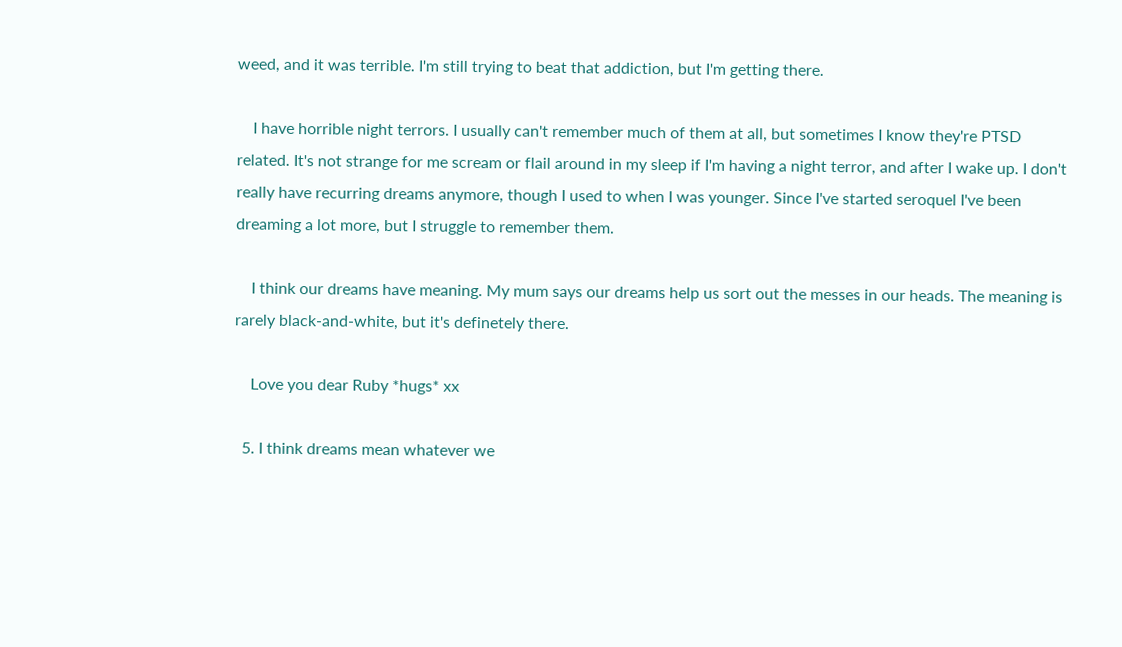weed, and it was terrible. I'm still trying to beat that addiction, but I'm getting there.

    I have horrible night terrors. I usually can't remember much of them at all, but sometimes I know they're PTSD related. It's not strange for me scream or flail around in my sleep if I'm having a night terror, and after I wake up. I don't really have recurring dreams anymore, though I used to when I was younger. Since I've started seroquel I've been dreaming a lot more, but I struggle to remember them.

    I think our dreams have meaning. My mum says our dreams help us sort out the messes in our heads. The meaning is rarely black-and-white, but it's definetely there.

    Love you dear Ruby *hugs* xx

  5. I think dreams mean whatever we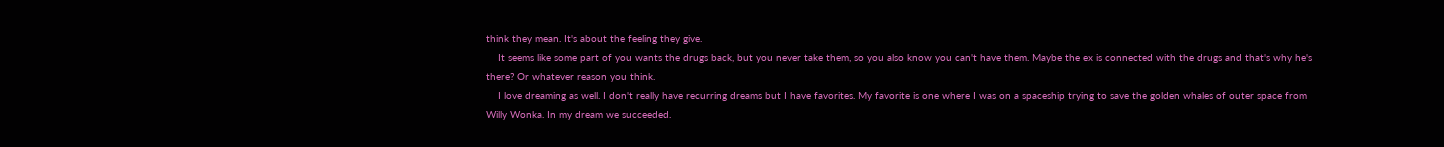think they mean. It's about the feeling they give.
    It seems like some part of you wants the drugs back, but you never take them, so you also know you can't have them. Maybe the ex is connected with the drugs and that's why he's there? Or whatever reason you think.
    I love dreaming as well. I don't really have recurring dreams but I have favorites. My favorite is one where I was on a spaceship trying to save the golden whales of outer space from Willy Wonka. In my dream we succeeded.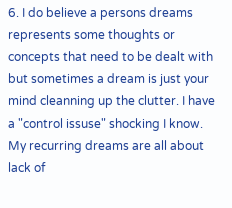6. I do believe a persons dreams represents some thoughts or concepts that need to be dealt with but sometimes a dream is just your mind cleanning up the clutter. I have a "control issuse" shocking I know. My recurring dreams are all about lack of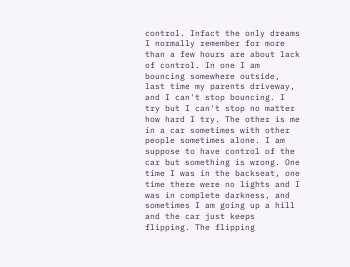control. Infact the only dreams I normally remember for more than a few hours are about lack of control. In one I am bouncing somewhere outside, last time my parents driveway, and I can't stop bouncing. I try but I can't stop no matter how hard I try. The other is me in a car sometimes with other people sometimes alone. I am suppose to have control of the car but something is wrong. One time I was in the backseat, one time there were no lights and I was in complete darkness, and sometimes I am going up a hill and the car just keeps flipping. The flipping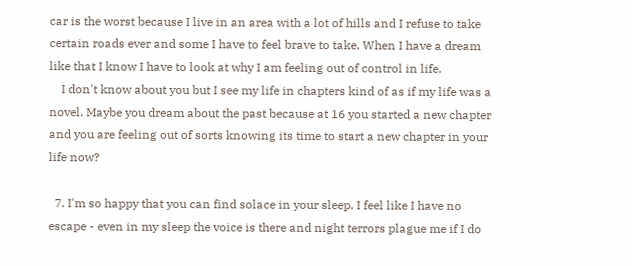car is the worst because I live in an area with a lot of hills and I refuse to take certain roads ever and some I have to feel brave to take. When I have a dream like that I know I have to look at why I am feeling out of control in life.
    I don't know about you but I see my life in chapters kind of as if my life was a novel. Maybe you dream about the past because at 16 you started a new chapter and you are feeling out of sorts knowing its time to start a new chapter in your life now?

  7. I'm so happy that you can find solace in your sleep. I feel like I have no escape - even in my sleep the voice is there and night terrors plague me if I do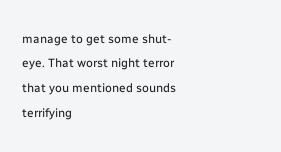manage to get some shut-eye. That worst night terror that you mentioned sounds terrifying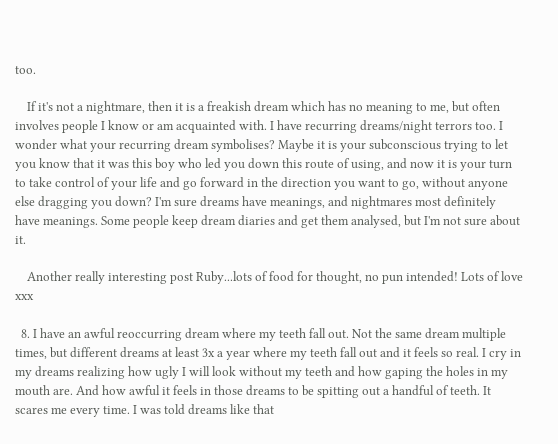too.

    If it's not a nightmare, then it is a freakish dream which has no meaning to me, but often involves people I know or am acquainted with. I have recurring dreams/night terrors too. I wonder what your recurring dream symbolises? Maybe it is your subconscious trying to let you know that it was this boy who led you down this route of using, and now it is your turn to take control of your life and go forward in the direction you want to go, without anyone else dragging you down? I'm sure dreams have meanings, and nightmares most definitely have meanings. Some people keep dream diaries and get them analysed, but I'm not sure about it.

    Another really interesting post Ruby...lots of food for thought, no pun intended! Lots of love xxx

  8. I have an awful reoccurring dream where my teeth fall out. Not the same dream multiple times, but different dreams at least 3x a year where my teeth fall out and it feels so real. I cry in my dreams realizing how ugly I will look without my teeth and how gaping the holes in my mouth are. And how awful it feels in those dreams to be spitting out a handful of teeth. It scares me every time. I was told dreams like that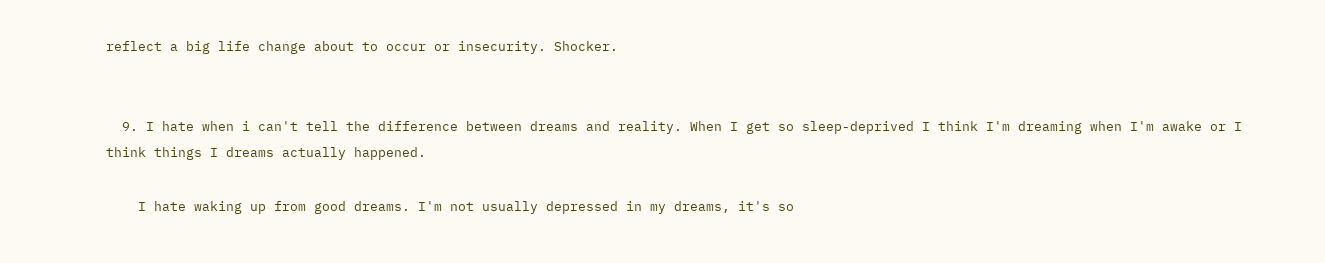reflect a big life change about to occur or insecurity. Shocker.


  9. I hate when i can't tell the difference between dreams and reality. When I get so sleep-deprived I think I'm dreaming when I'm awake or I think things I dreams actually happened.

    I hate waking up from good dreams. I'm not usually depressed in my dreams, it's so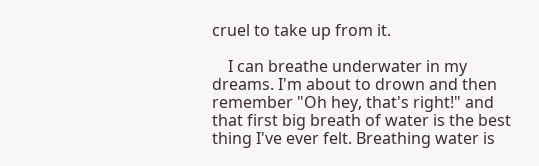cruel to take up from it.

    I can breathe underwater in my dreams. I'm about to drown and then remember "Oh hey, that's right!" and that first big breath of water is the best thing I've ever felt. Breathing water is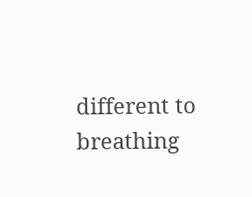different to breathing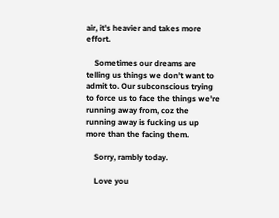air, it's heavier and takes more effort.

    Sometimes our dreams are telling us things we don't want to admit to. Our subconscious trying to force us to face the things we're running away from, coz the running away is fucking us up more than the facing them.

    Sorry, rambly today.

    Love you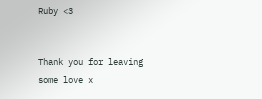Ruby <3


Thank you for leaving some love x